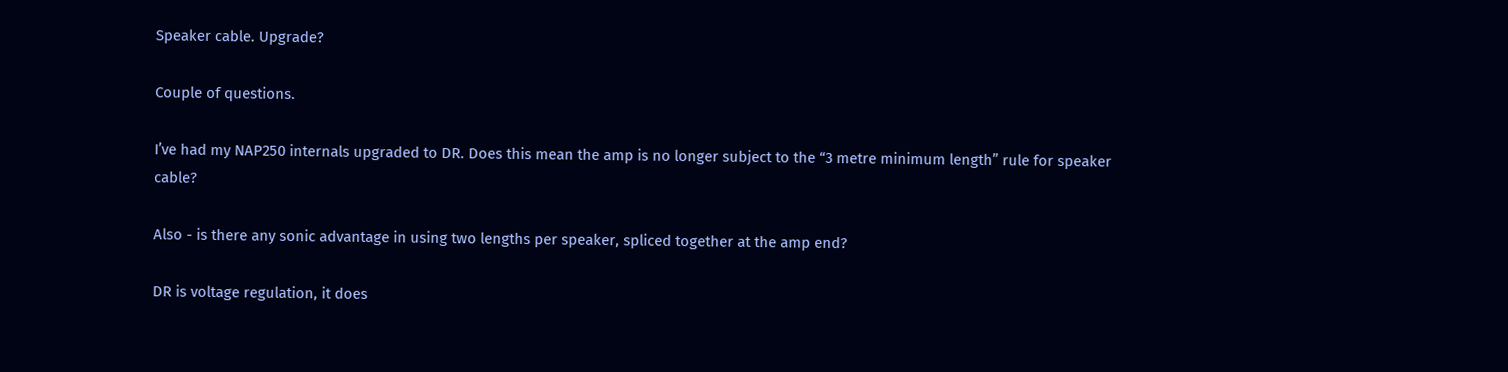Speaker cable. Upgrade?

Couple of questions.

I’ve had my NAP250 internals upgraded to DR. Does this mean the amp is no longer subject to the “3 metre minimum length” rule for speaker cable?

Also - is there any sonic advantage in using two lengths per speaker, spliced together at the amp end?

DR is voltage regulation, it does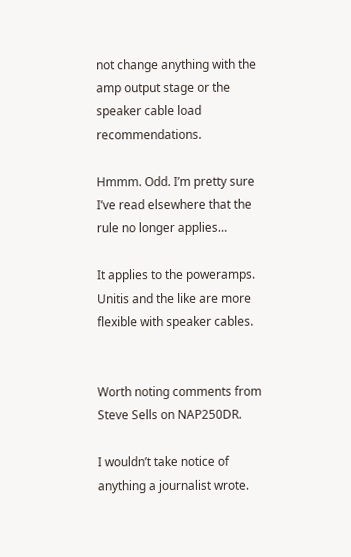not change anything with the amp output stage or the speaker cable load recommendations.

Hmmm. Odd. I’m pretty sure I’ve read elsewhere that the rule no longer applies…

It applies to the poweramps. Unitis and the like are more flexible with speaker cables.


Worth noting comments from Steve Sells on NAP250DR.

I wouldn’t take notice of anything a journalist wrote.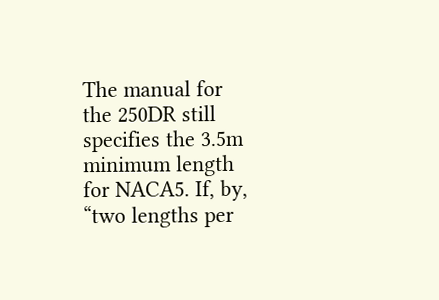The manual for the 250DR still specifies the 3.5m minimum length for NACA5. If, by, “two lengths per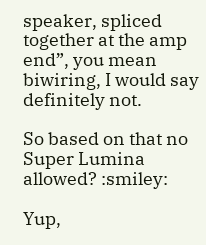speaker, spliced together at the amp end”, you mean biwiring, I would say definitely not.

So based on that no Super Lumina allowed? :smiley:

Yup,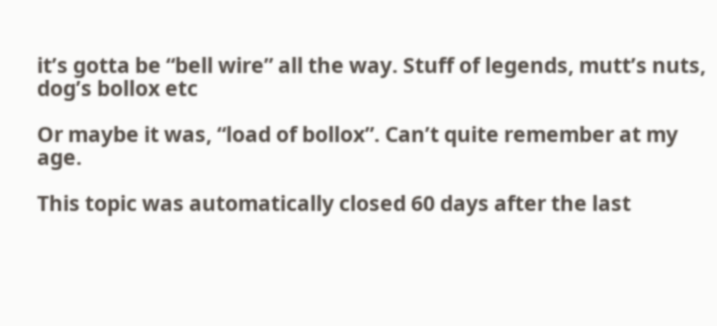it’s gotta be “bell wire” all the way. Stuff of legends, mutt’s nuts, dog’s bollox etc

Or maybe it was, “load of bollox”. Can’t quite remember at my age.

This topic was automatically closed 60 days after the last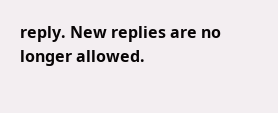reply. New replies are no longer allowed.